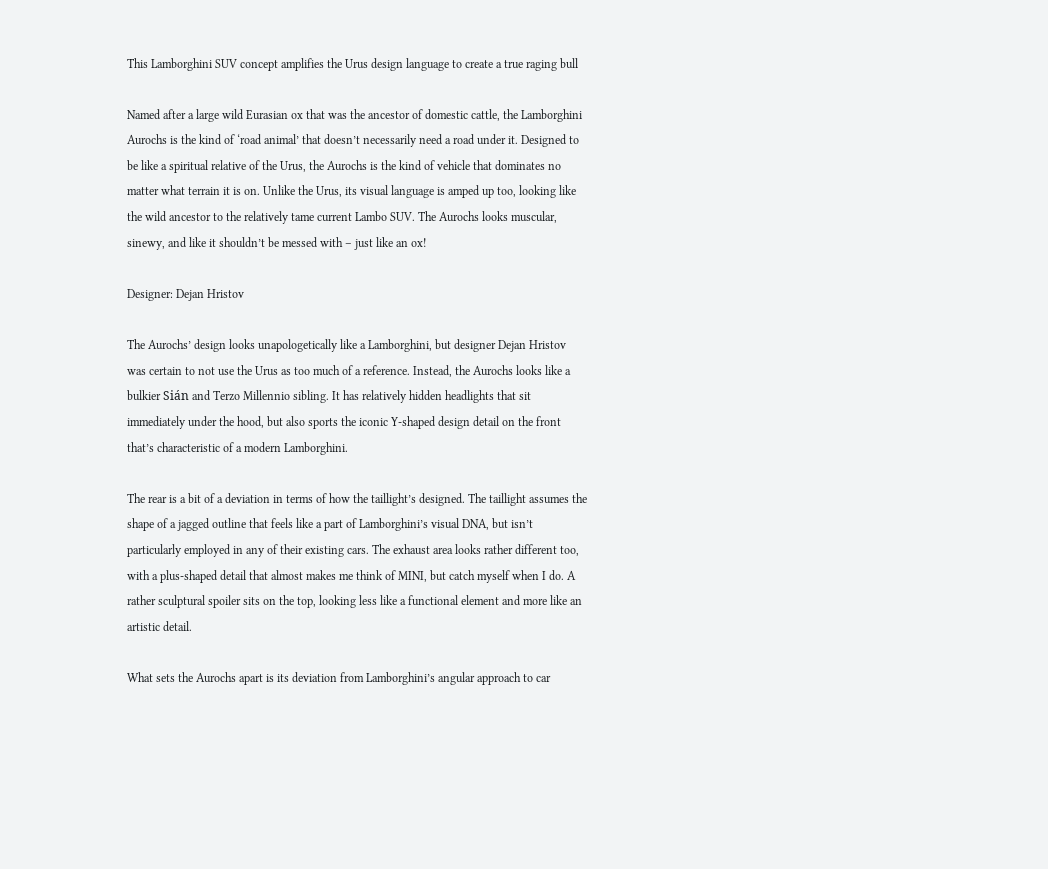This Lamborghini SUV concept amplifies the Urus design language to create a true raging bull

Named after a large wild Eurasian ox that was the ancestor of domestic cattle, the Lamborghini Aurochs is the kind of ‘road animal’ that doesn’t necessarily need a road under it. Designed to be like a spiritual relative of the Urus, the Aurochs is the kind of vehicle that dominates no matter what terrain it is on. Unlike the Urus, its visual language is amped up too, looking like the wild ancestor to the relatively tame current Lambo SUV. The Aurochs looks muscular, sinewy, and like it shouldn’t be messed with – just like an ox!

Designer: Dejan Hristov

The Aurochs’ design looks unapologetically like a Lamborghini, but designer Dejan Hristov was certain to not use the Urus as too much of a reference. Instead, the Aurochs looks like a bulkier Sián and Terzo Millennio sibling. It has relatively hidden headlights that sit immediately under the hood, but also sports the iconic Y-shaped design detail on the front that’s characteristic of a modern Lamborghini.

The rear is a bit of a deviation in terms of how the taillight’s designed. The taillight assumes the shape of a jagged outline that feels like a part of Lamborghini’s visual DNA, but isn’t particularly employed in any of their existing cars. The exhaust area looks rather different too, with a plus-shaped detail that almost makes me think of MINI, but catch myself when I do. A rather sculptural spoiler sits on the top, looking less like a functional element and more like an artistic detail.

What sets the Aurochs apart is its deviation from Lamborghini’s angular approach to car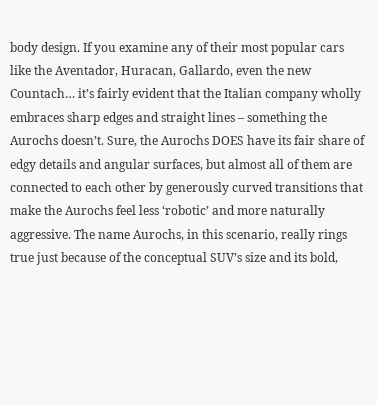body design. If you examine any of their most popular cars like the Aventador, Huracan, Gallardo, even the new Countach… it’s fairly evident that the Italian company wholly embraces sharp edges and straight lines – something the Aurochs doesn’t. Sure, the Aurochs DOES have its fair share of edgy details and angular surfaces, but almost all of them are connected to each other by generously curved transitions that make the Aurochs feel less ‘robotic’ and more naturally aggressive. The name Aurochs, in this scenario, really rings true just because of the conceptual SUV’s size and its bold,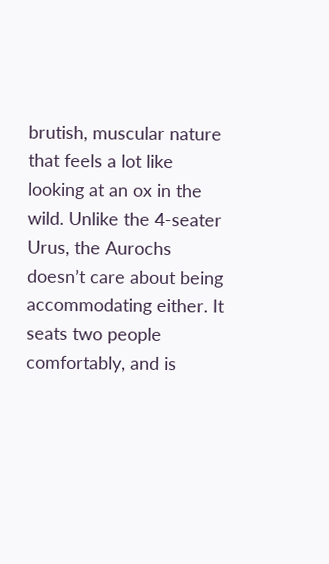brutish, muscular nature that feels a lot like looking at an ox in the wild. Unlike the 4-seater Urus, the Aurochs doesn’t care about being accommodating either. It seats two people comfortably, and is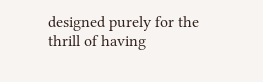designed purely for the thrill of having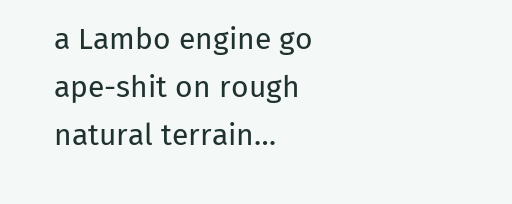a Lambo engine go ape-shit on rough natural terrain…